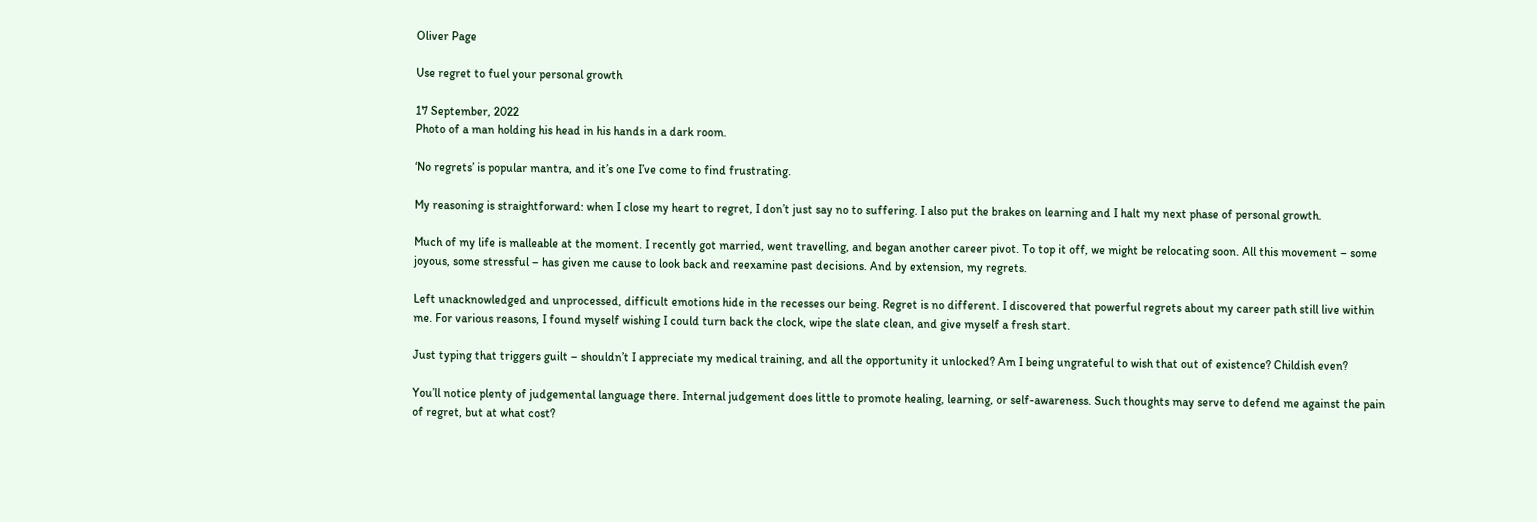Oliver Page

Use regret to fuel your personal growth

17 September, 2022
Photo of a man holding his head in his hands in a dark room.

‘No regrets’ is popular mantra, and it’s one I’ve come to find frustrating.

My reasoning is straightforward: when I close my heart to regret, I don’t just say no to suffering. I also put the brakes on learning and I halt my next phase of personal growth.

Much of my life is malleable at the moment. I recently got married, went travelling, and began another career pivot. To top it off, we might be relocating soon. All this movement – some joyous, some stressful – has given me cause to look back and reexamine past decisions. And by extension, my regrets.

Left unacknowledged and unprocessed, difficult emotions hide in the recesses our being. Regret is no different. I discovered that powerful regrets about my career path still live within me. For various reasons, I found myself wishing I could turn back the clock, wipe the slate clean, and give myself a fresh start.

Just typing that triggers guilt – shouldn’t I appreciate my medical training, and all the opportunity it unlocked? Am I being ungrateful to wish that out of existence? Childish even?

You’ll notice plenty of judgemental language there. Internal judgement does little to promote healing, learning, or self-awareness. Such thoughts may serve to defend me against the pain of regret, but at what cost?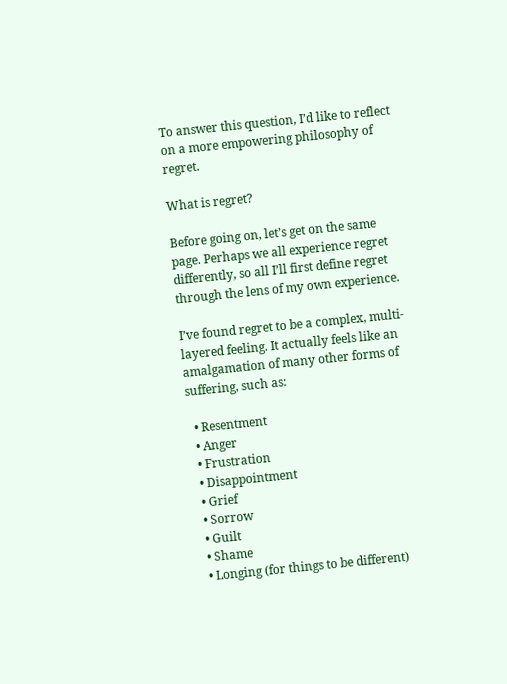To answer this question, I’d like to reflect on a more empowering philosophy of regret.

What is regret?

Before going on, let’s get on the same page. Perhaps we all experience regret differently, so all I’ll first define regret through the lens of my own experience.

I’ve found regret to be a complex, multi-layered feeling. It actually feels like an amalgamation of many other forms of suffering, such as:

  • Resentment
  • Anger
  • Frustration
  • Disappointment
  • Grief
  • Sorrow
  • Guilt
  • Shame
  • Longing (for things to be different)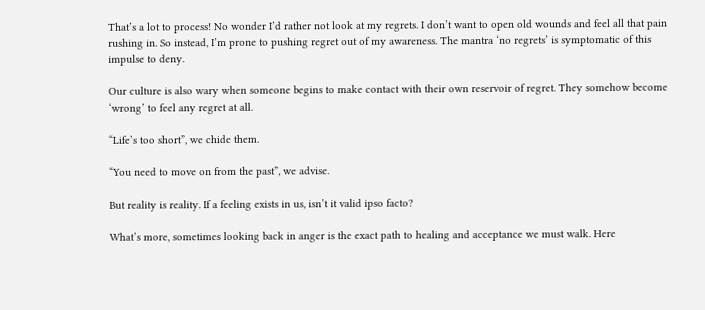That’s a lot to process! No wonder I’d rather not look at my regrets. I don’t want to open old wounds and feel all that pain rushing in. So instead, I’m prone to pushing regret out of my awareness. The mantra ‘no regrets’ is symptomatic of this impulse to deny.

Our culture is also wary when someone begins to make contact with their own reservoir of regret. They somehow become ‘wrong’ to feel any regret at all.

“Life’s too short”, we chide them.

“You need to move on from the past”, we advise.

But reality is reality. If a feeling exists in us, isn’t it valid ipso facto?

What’s more, sometimes looking back in anger is the exact path to healing and acceptance we must walk. Here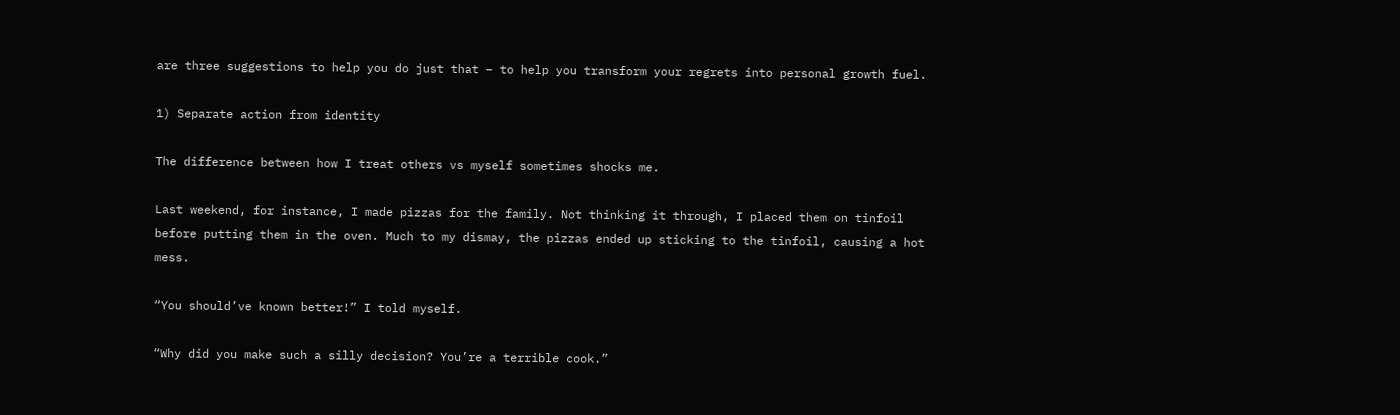are three suggestions to help you do just that – to help you transform your regrets into personal growth fuel.

1) Separate action from identity

The difference between how I treat others vs myself sometimes shocks me.

Last weekend, for instance, I made pizzas for the family. Not thinking it through, I placed them on tinfoil before putting them in the oven. Much to my dismay, the pizzas ended up sticking to the tinfoil, causing a hot mess.

“You should’ve known better!” I told myself.

“Why did you make such a silly decision? You’re a terrible cook.”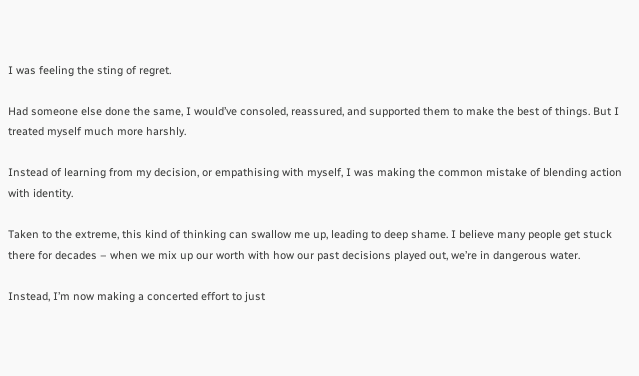I was feeling the sting of regret.

Had someone else done the same, I would’ve consoled, reassured, and supported them to make the best of things. But I treated myself much more harshly.

Instead of learning from my decision, or empathising with myself, I was making the common mistake of blending action with identity.

Taken to the extreme, this kind of thinking can swallow me up, leading to deep shame. I believe many people get stuck there for decades – when we mix up our worth with how our past decisions played out, we’re in dangerous water.

Instead, I’m now making a concerted effort to just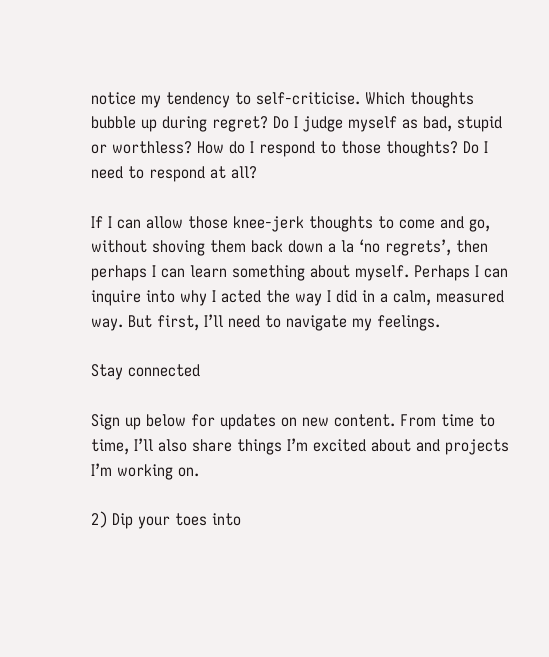notice my tendency to self-criticise. Which thoughts bubble up during regret? Do I judge myself as bad, stupid or worthless? How do I respond to those thoughts? Do I need to respond at all?

If I can allow those knee-jerk thoughts to come and go, without shoving them back down a la ‘no regrets’, then perhaps I can learn something about myself. Perhaps I can inquire into why I acted the way I did in a calm, measured way. But first, I’ll need to navigate my feelings.

Stay connected

Sign up below for updates on new content. From time to time, I’ll also share things I’m excited about and projects I’m working on.

2) Dip your toes into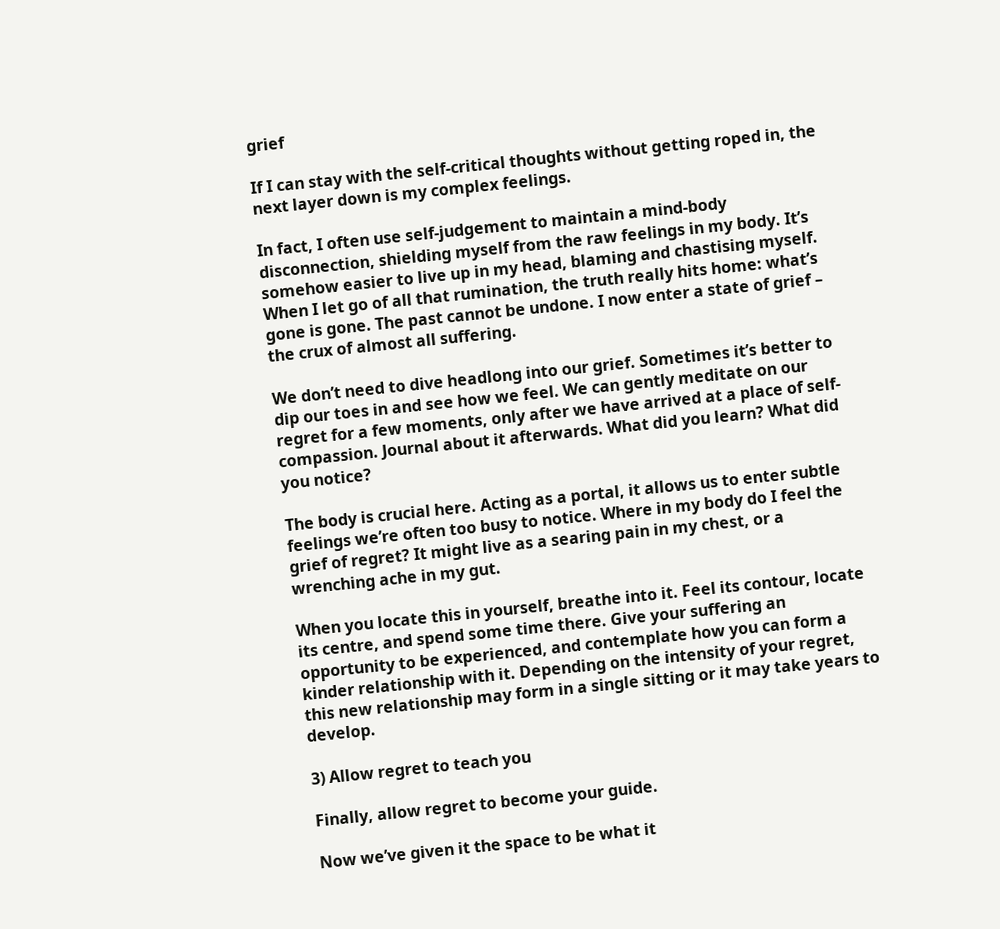grief

If I can stay with the self-critical thoughts without getting roped in, the next layer down is my complex feelings.

In fact, I often use self-judgement to maintain a mind-body disconnection, shielding myself from the raw feelings in my body. It’s somehow easier to live up in my head, blaming and chastising myself. When I let go of all that rumination, the truth really hits home: what’s gone is gone. The past cannot be undone. I now enter a state of grief – the crux of almost all suffering.

We don’t need to dive headlong into our grief. Sometimes it’s better to dip our toes in and see how we feel. We can gently meditate on our regret for a few moments, only after we have arrived at a place of self-compassion. Journal about it afterwards. What did you learn? What did you notice?

The body is crucial here. Acting as a portal, it allows us to enter subtle feelings we’re often too busy to notice. Where in my body do I feel the grief of regret? It might live as a searing pain in my chest, or a wrenching ache in my gut.

When you locate this in yourself, breathe into it. Feel its contour, locate its centre, and spend some time there. Give your suffering an opportunity to be experienced, and contemplate how you can form a kinder relationship with it. Depending on the intensity of your regret, this new relationship may form in a single sitting or it may take years to develop.

3) Allow regret to teach you

Finally, allow regret to become your guide.

Now we’ve given it the space to be what it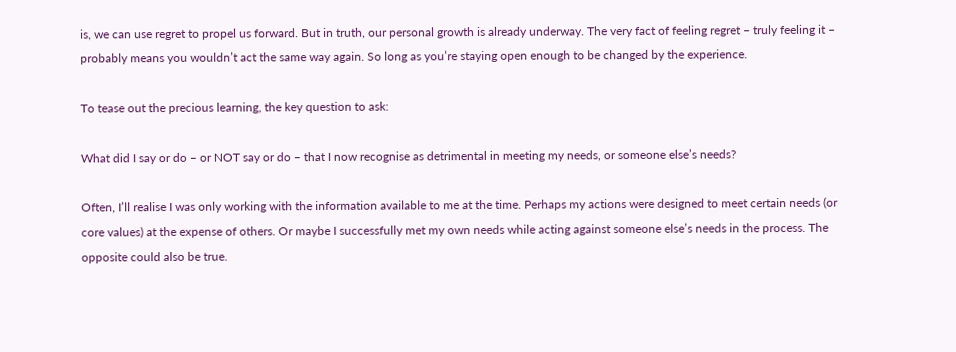is, we can use regret to propel us forward. But in truth, our personal growth is already underway. The very fact of feeling regret – truly feeling it – probably means you wouldn’t act the same way again. So long as you’re staying open enough to be changed by the experience.

To tease out the precious learning, the key question to ask:

What did I say or do – or NOT say or do – that I now recognise as detrimental in meeting my needs, or someone else’s needs?

Often, I’ll realise I was only working with the information available to me at the time. Perhaps my actions were designed to meet certain needs (or core values) at the expense of others. Or maybe I successfully met my own needs while acting against someone else’s needs in the process. The opposite could also be true.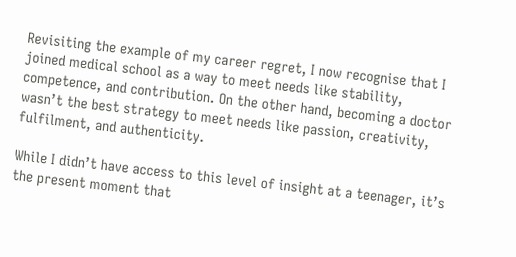Revisiting the example of my career regret, I now recognise that I joined medical school as a way to meet needs like stability, competence, and contribution. On the other hand, becoming a doctor wasn’t the best strategy to meet needs like passion, creativity, fulfilment, and authenticity.

While I didn’t have access to this level of insight at a teenager, it’s the present moment that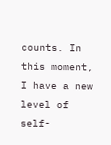counts. In this moment, I have a new level of self-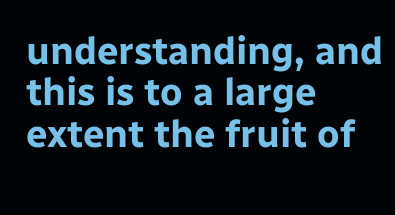understanding, and this is to a large extent the fruit of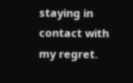staying in contact with my regret.